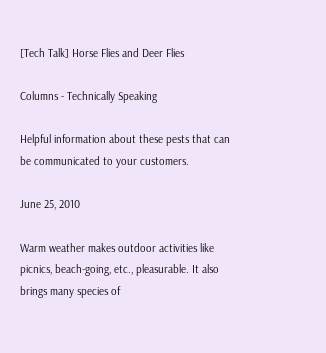[Tech Talk] Horse Flies and Deer Flies

Columns - Technically Speaking

Helpful information about these pests that can be communicated to your customers.

June 25, 2010

Warm weather makes outdoor activities like picnics, beach-going, etc., pleasurable. It also brings many species of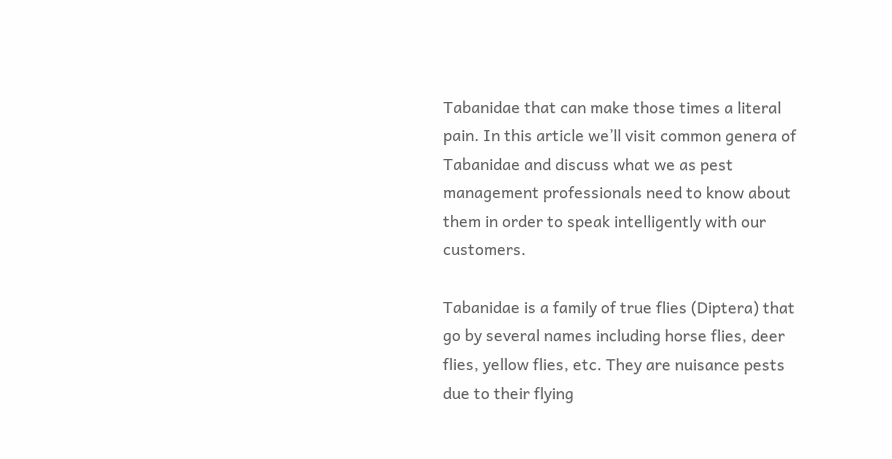Tabanidae that can make those times a literal pain. In this article we’ll visit common genera of Tabanidae and discuss what we as pest management professionals need to know about them in order to speak intelligently with our customers.

Tabanidae is a family of true flies (Diptera) that go by several names including horse flies, deer flies, yellow flies, etc. They are nuisance pests due to their flying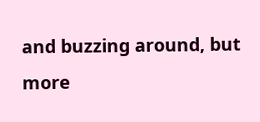and buzzing around, but more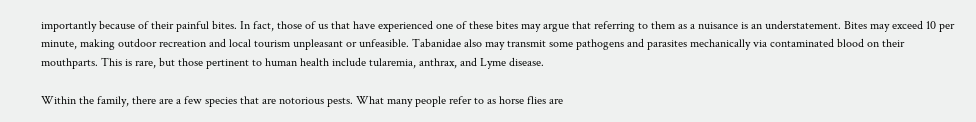importantly because of their painful bites. In fact, those of us that have experienced one of these bites may argue that referring to them as a nuisance is an understatement. Bites may exceed 10 per minute, making outdoor recreation and local tourism unpleasant or unfeasible. Tabanidae also may transmit some pathogens and parasites mechanically via contaminated blood on their mouthparts. This is rare, but those pertinent to human health include tularemia, anthrax, and Lyme disease.

Within the family, there are a few species that are notorious pests. What many people refer to as horse flies are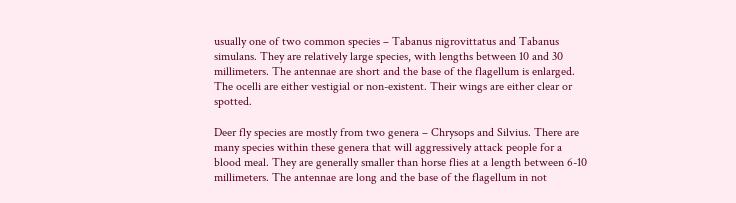usually one of two common species – Tabanus nigrovittatus and Tabanus simulans. They are relatively large species, with lengths between 10 and 30 millimeters. The antennae are short and the base of the flagellum is enlarged. The ocelli are either vestigial or non-existent. Their wings are either clear or spotted.

Deer fly species are mostly from two genera – Chrysops and Silvius. There are many species within these genera that will aggressively attack people for a blood meal. They are generally smaller than horse flies at a length between 6-10 millimeters. The antennae are long and the base of the flagellum in not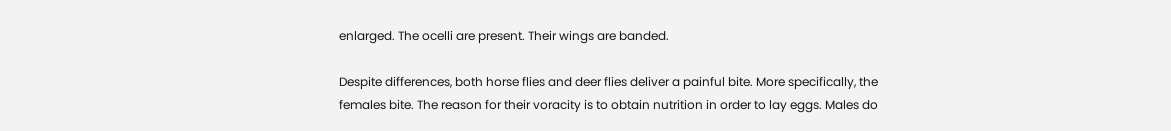enlarged. The ocelli are present. Their wings are banded.

Despite differences, both horse flies and deer flies deliver a painful bite. More specifically, the females bite. The reason for their voracity is to obtain nutrition in order to lay eggs. Males do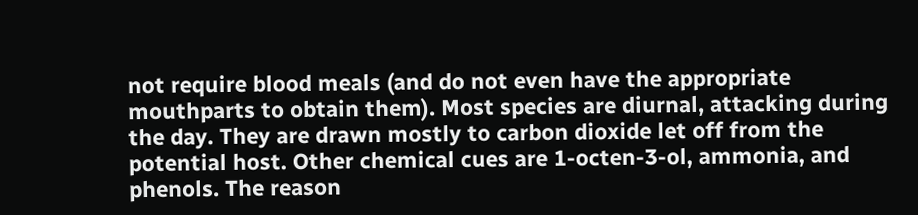not require blood meals (and do not even have the appropriate mouthparts to obtain them). Most species are diurnal, attacking during the day. They are drawn mostly to carbon dioxide let off from the potential host. Other chemical cues are 1-octen-3-ol, ammonia, and phenols. The reason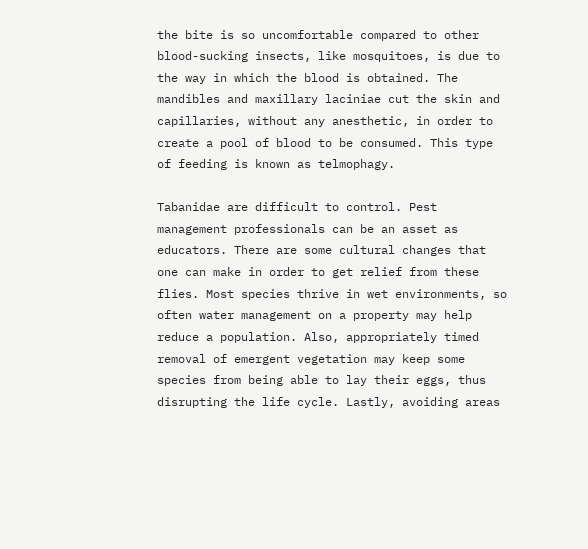the bite is so uncomfortable compared to other blood-sucking insects, like mosquitoes, is due to the way in which the blood is obtained. The mandibles and maxillary laciniae cut the skin and capillaries, without any anesthetic, in order to create a pool of blood to be consumed. This type of feeding is known as telmophagy.

Tabanidae are difficult to control. Pest management professionals can be an asset as educators. There are some cultural changes that one can make in order to get relief from these flies. Most species thrive in wet environments, so often water management on a property may help reduce a population. Also, appropriately timed removal of emergent vegetation may keep some species from being able to lay their eggs, thus disrupting the life cycle. Lastly, avoiding areas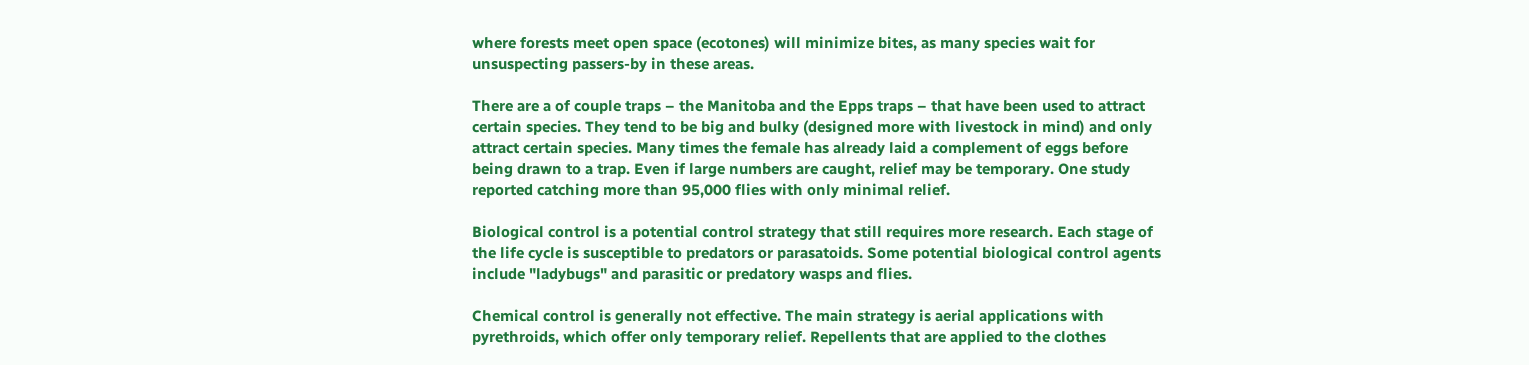where forests meet open space (ecotones) will minimize bites, as many species wait for unsuspecting passers-by in these areas.

There are a of couple traps – the Manitoba and the Epps traps – that have been used to attract certain species. They tend to be big and bulky (designed more with livestock in mind) and only attract certain species. Many times the female has already laid a complement of eggs before being drawn to a trap. Even if large numbers are caught, relief may be temporary. One study reported catching more than 95,000 flies with only minimal relief.

Biological control is a potential control strategy that still requires more research. Each stage of the life cycle is susceptible to predators or parasatoids. Some potential biological control agents include "ladybugs" and parasitic or predatory wasps and flies.

Chemical control is generally not effective. The main strategy is aerial applications with pyrethroids, which offer only temporary relief. Repellents that are applied to the clothes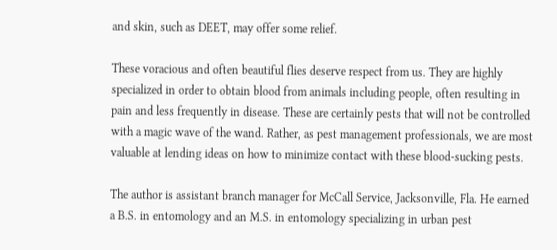and skin, such as DEET, may offer some relief.

These voracious and often beautiful flies deserve respect from us. They are highly specialized in order to obtain blood from animals including people, often resulting in pain and less frequently in disease. These are certainly pests that will not be controlled with a magic wave of the wand. Rather, as pest management professionals, we are most valuable at lending ideas on how to minimize contact with these blood-sucking pests.

The author is assistant branch manager for McCall Service, Jacksonville, Fla. He earned a B.S. in entomology and an M.S. in entomology specializing in urban pest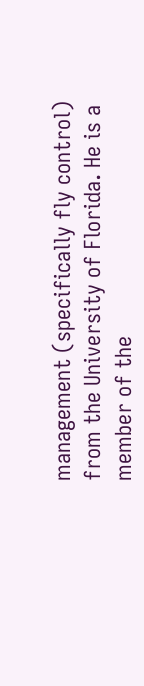management (specifically fly control) from the University of Florida. He is a member of the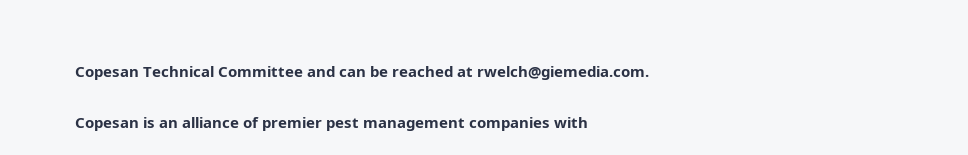Copesan Technical Committee and can be reached at rwelch@giemedia.com.

Copesan is an alliance of premier pest management companies with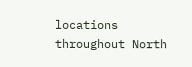locations throughout North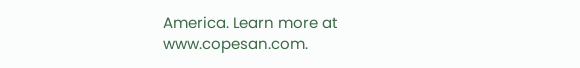America. Learn more at www.copesan.com.